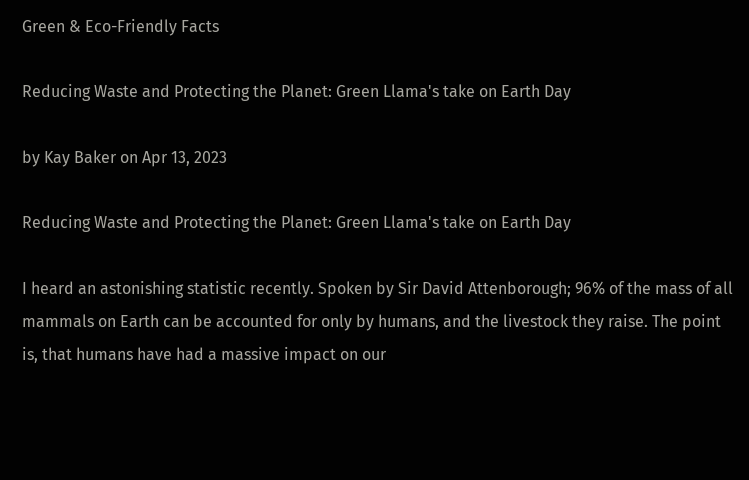Green & Eco-Friendly Facts

Reducing Waste and Protecting the Planet: Green Llama's take on Earth Day

by Kay Baker on Apr 13, 2023

Reducing Waste and Protecting the Planet: Green Llama's take on Earth Day

I heard an astonishing statistic recently. Spoken by Sir David Attenborough; 96% of the mass of all mammals on Earth can be accounted for only by humans, and the livestock they raise. The point is, that humans have had a massive impact on our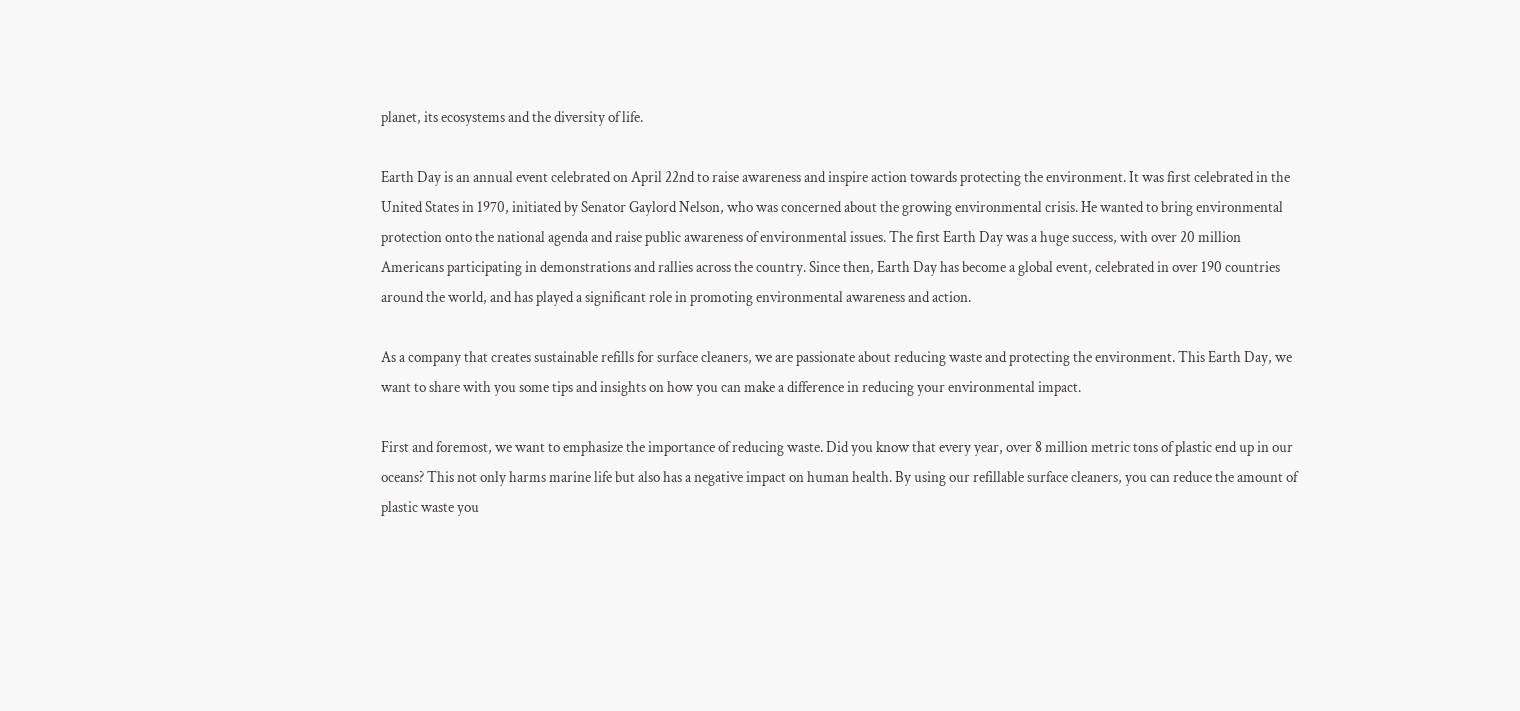planet, its ecosystems and the diversity of life.

Earth Day is an annual event celebrated on April 22nd to raise awareness and inspire action towards protecting the environment. It was first celebrated in the United States in 1970, initiated by Senator Gaylord Nelson, who was concerned about the growing environmental crisis. He wanted to bring environmental protection onto the national agenda and raise public awareness of environmental issues. The first Earth Day was a huge success, with over 20 million Americans participating in demonstrations and rallies across the country. Since then, Earth Day has become a global event, celebrated in over 190 countries around the world, and has played a significant role in promoting environmental awareness and action.

As a company that creates sustainable refills for surface cleaners, we are passionate about reducing waste and protecting the environment. This Earth Day, we want to share with you some tips and insights on how you can make a difference in reducing your environmental impact.

First and foremost, we want to emphasize the importance of reducing waste. Did you know that every year, over 8 million metric tons of plastic end up in our oceans? This not only harms marine life but also has a negative impact on human health. By using our refillable surface cleaners, you can reduce the amount of plastic waste you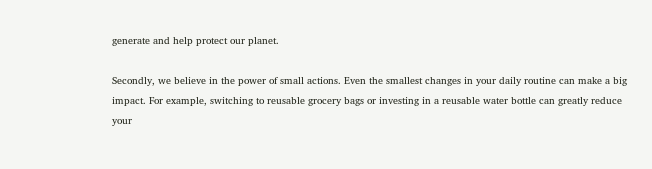generate and help protect our planet.

Secondly, we believe in the power of small actions. Even the smallest changes in your daily routine can make a big impact. For example, switching to reusable grocery bags or investing in a reusable water bottle can greatly reduce your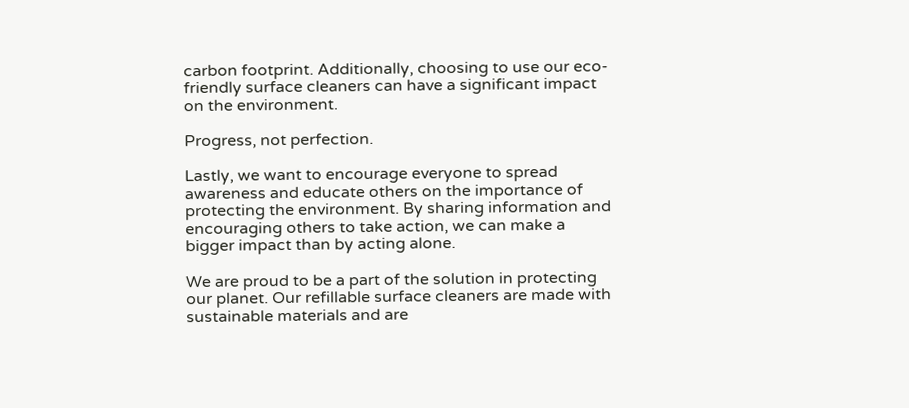carbon footprint. Additionally, choosing to use our eco-friendly surface cleaners can have a significant impact on the environment.

Progress, not perfection.

Lastly, we want to encourage everyone to spread awareness and educate others on the importance of protecting the environment. By sharing information and encouraging others to take action, we can make a bigger impact than by acting alone.

We are proud to be a part of the solution in protecting our planet. Our refillable surface cleaners are made with sustainable materials and are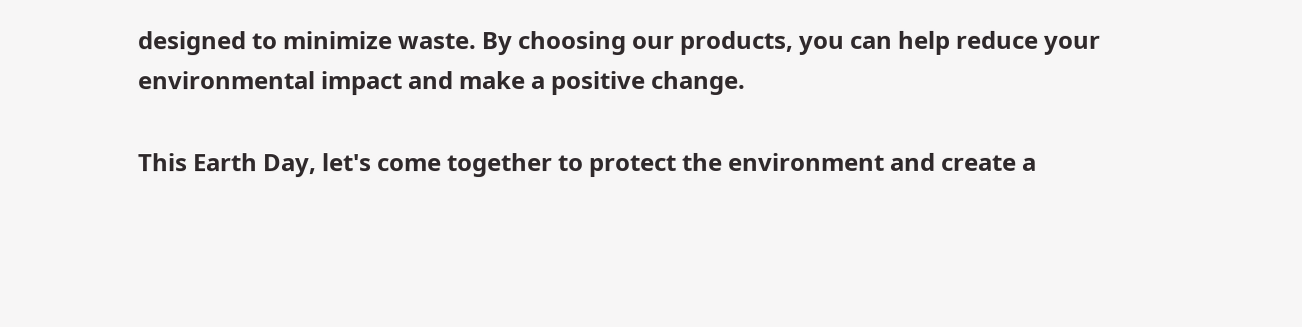designed to minimize waste. By choosing our products, you can help reduce your environmental impact and make a positive change.

This Earth Day, let's come together to protect the environment and create a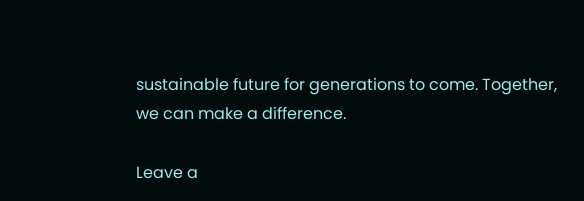sustainable future for generations to come. Together, we can make a difference.

Leave a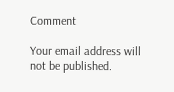Comment

Your email address will not be published.